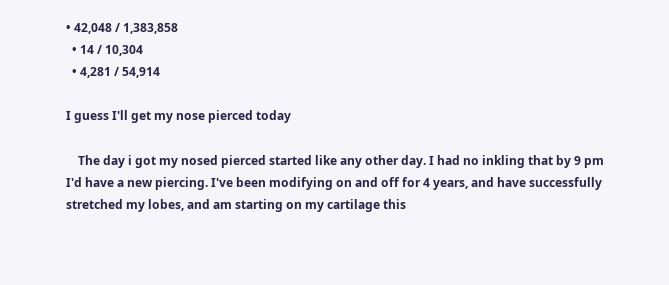• 42,048 / 1,383,858
  • 14 / 10,304
  • 4,281 / 54,914

I guess I'll get my nose pierced today

    The day i got my nosed pierced started like any other day. I had no inkling that by 9 pm I'd have a new piercing. I've been modifying on and off for 4 years, and have successfully stretched my lobes, and am starting on my cartilage this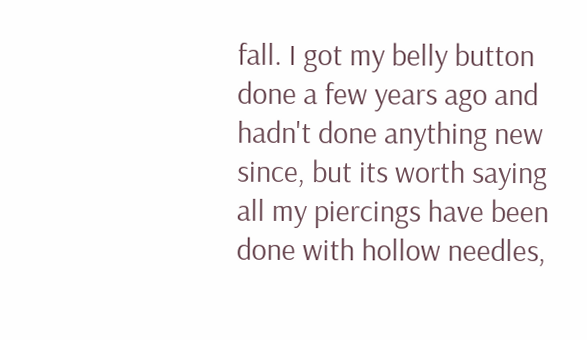fall. I got my belly button done a few years ago and hadn't done anything new since, but its worth saying all my piercings have been done with hollow needles,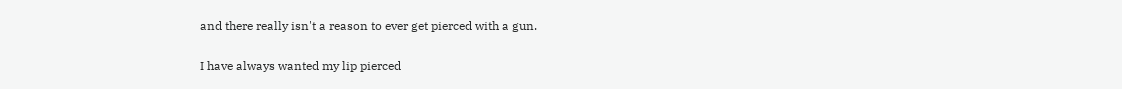and there really isn't a reason to ever get pierced with a gun.

I have always wanted my lip pierced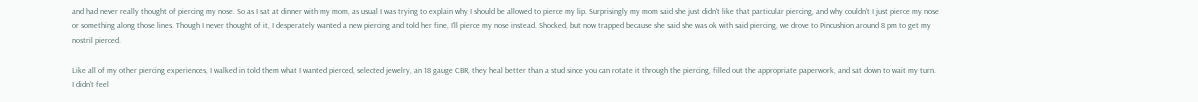and had never really thought of piercing my nose. So as I sat at dinner with my mom, as usual I was trying to explain why I should be allowed to pierce my lip. Surprisingly my mom said she just didn't like that particular piercing, and why couldn't I just pierce my nose or something along those lines. Though I never thought of it, I desperately wanted a new piercing and told her fine, I'll pierce my nose instead. Shocked, but now trapped because she said she was ok with said piercing, we drove to Pincushion around 8 pm to get my nostril pierced.

Like all of my other piercing experiences, I walked in told them what I wanted pierced, selected jewelry, an 18 gauge CBR, they heal better than a stud since you can rotate it through the piercing, filled out the appropriate paperwork, and sat down to wait my turn. I didn't feel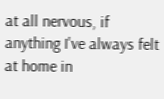at all nervous, if anything I've always felt at home in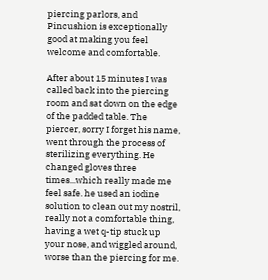piercing parlors, and Pincushion is exceptionally good at making you feel welcome and comfortable.

After about 15 minutes I was called back into the piercing room and sat down on the edge of the padded table. The piercer, sorry I forget his name, went through the process of sterilizing everything. He changed gloves three times...which really made me feel safe. he used an iodine solution to clean out my nostril, really not a comfortable thing, having a wet q-tip stuck up your nose, and wiggled around, worse than the piercing for me.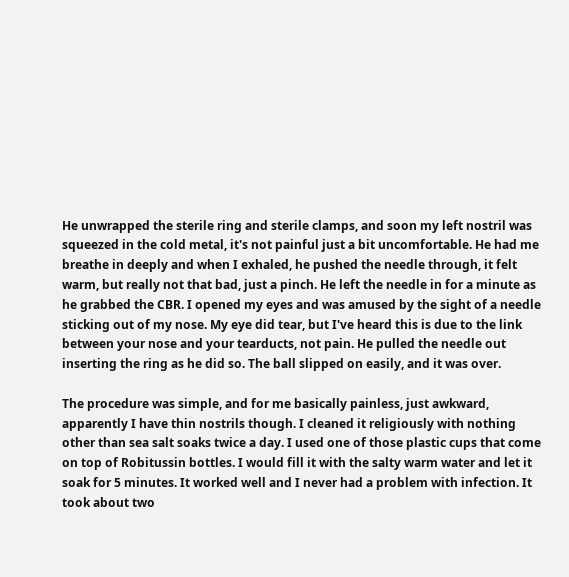He unwrapped the sterile ring and sterile clamps, and soon my left nostril was squeezed in the cold metal, it's not painful just a bit uncomfortable. He had me breathe in deeply and when I exhaled, he pushed the needle through, it felt warm, but really not that bad, just a pinch. He left the needle in for a minute as he grabbed the CBR. I opened my eyes and was amused by the sight of a needle sticking out of my nose. My eye did tear, but I've heard this is due to the link between your nose and your tearducts, not pain. He pulled the needle out inserting the ring as he did so. The ball slipped on easily, and it was over.

The procedure was simple, and for me basically painless, just awkward, apparently I have thin nostrils though. I cleaned it religiously with nothing other than sea salt soaks twice a day. I used one of those plastic cups that come on top of Robitussin bottles. I would fill it with the salty warm water and let it soak for 5 minutes. It worked well and I never had a problem with infection. It took about two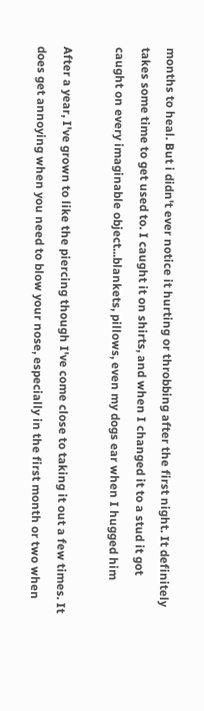months to heal. But i didn't ever notice it hurting or throbbing after the first night. It definitely takes some time to get used to. I caught it on shirts, and when I changed it to a stud it got caught on every imaginable object...blankets, pillows, even my dogs ear when I hugged him

After a year, I've grown to like the piercing though I've come close to taking it out a few times. It does get annoying when you need to blow your nose, especially in the first month or two when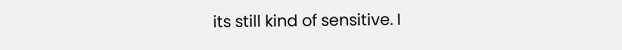its still kind of sensitive. I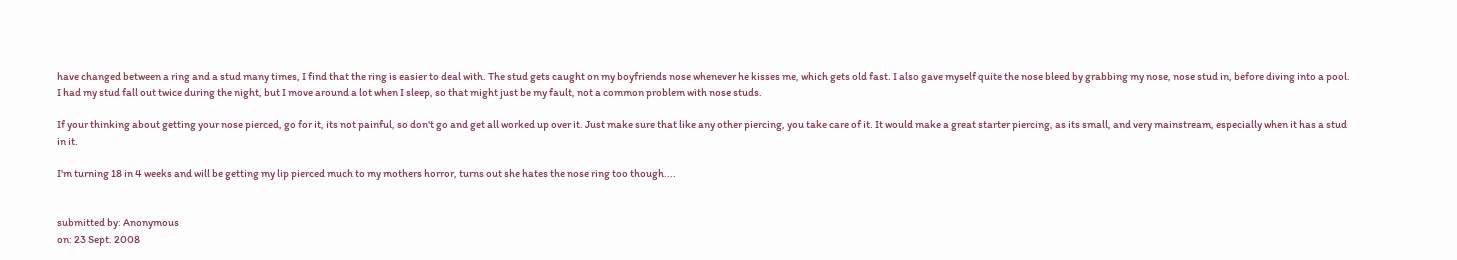have changed between a ring and a stud many times, I find that the ring is easier to deal with. The stud gets caught on my boyfriends nose whenever he kisses me, which gets old fast. I also gave myself quite the nose bleed by grabbing my nose, nose stud in, before diving into a pool. I had my stud fall out twice during the night, but I move around a lot when I sleep, so that might just be my fault, not a common problem with nose studs.

If your thinking about getting your nose pierced, go for it, its not painful, so don't go and get all worked up over it. Just make sure that like any other piercing, you take care of it. It would make a great starter piercing, as its small, and very mainstream, especially when it has a stud in it.

I'm turning 18 in 4 weeks and will be getting my lip pierced much to my mothers horror, turns out she hates the nose ring too though....


submitted by: Anonymous
on: 23 Sept. 2008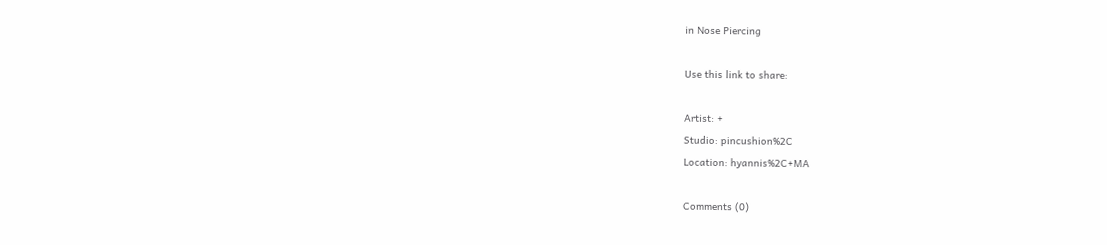in Nose Piercing

Use this link to share:

Artist: +
Studio: pincushion%2C
Location: hyannis%2C+MA

Comments (0)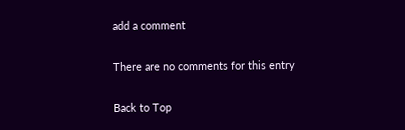add a comment

There are no comments for this entry

Back to Top